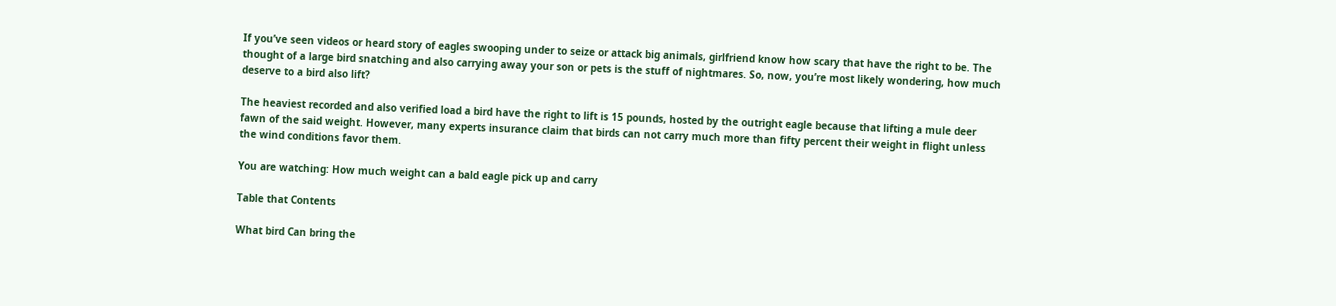If you’ve seen videos or heard story of eagles swooping under to seize or attack big animals, girlfriend know how scary that have the right to be. The thought of a large bird snatching and also carrying away your son or pets is the stuff of nightmares. So, now, you’re most likely wondering, how much deserve to a bird also lift?

The heaviest recorded and also verified load a bird have the right to lift is 15 pounds, hosted by the outright eagle because that lifting a mule deer fawn of the said weight. However, many experts insurance claim that birds can not carry much more than fifty percent their weight in flight unless the wind conditions favor them.

You are watching: How much weight can a bald eagle pick up and carry

Table that Contents

What bird Can bring the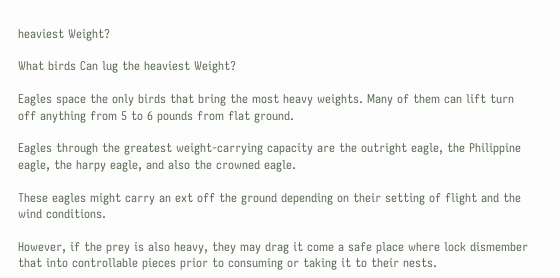heaviest Weight?

What birds Can lug the heaviest Weight?

Eagles space the only birds that bring the most heavy weights. Many of them can lift turn off anything from 5 to 6 pounds from flat ground.

Eagles through the greatest weight-carrying capacity are the outright eagle, the Philippine eagle, the harpy eagle, and also the crowned eagle.

These eagles might carry an ext off the ground depending on their setting of flight and the wind conditions.

However, if the prey is also heavy, they may drag it come a safe place where lock dismember that into controllable pieces prior to consuming or taking it to their nests.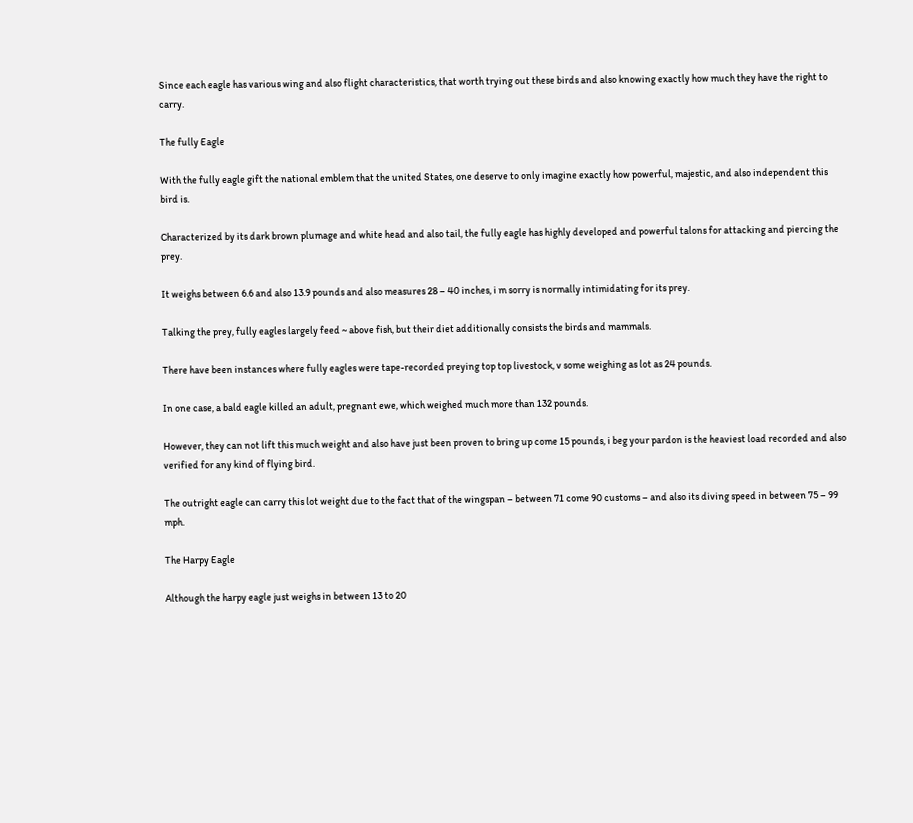Since each eagle has various wing and also flight characteristics, that worth trying out these birds and also knowing exactly how much they have the right to carry.

The fully Eagle

With the fully eagle gift the national emblem that the united States, one deserve to only imagine exactly how powerful, majestic, and also independent this bird is.

Characterized by its dark brown plumage and white head and also tail, the fully eagle has highly developed and powerful talons for attacking and piercing the prey.

It weighs between 6.6 and also 13.9 pounds and also measures 28 – 40 inches, i m sorry is normally intimidating for its prey.

Talking the prey, fully eagles largely feed ~ above fish, but their diet additionally consists the birds and mammals.

There have been instances where fully eagles were tape-recorded preying top top livestock, v some weighing as lot as 24 pounds.

In one case, a bald eagle killed an adult, pregnant ewe, which weighed much more than 132 pounds.

However, they can not lift this much weight and also have just been proven to bring up come 15 pounds, i beg your pardon is the heaviest load recorded and also verified for any kind of flying bird.

The outright eagle can carry this lot weight due to the fact that of the wingspan – between 71 come 90 customs – and also its diving speed in between 75 – 99 mph.

The Harpy Eagle

Although the harpy eagle just weighs in between 13 to 20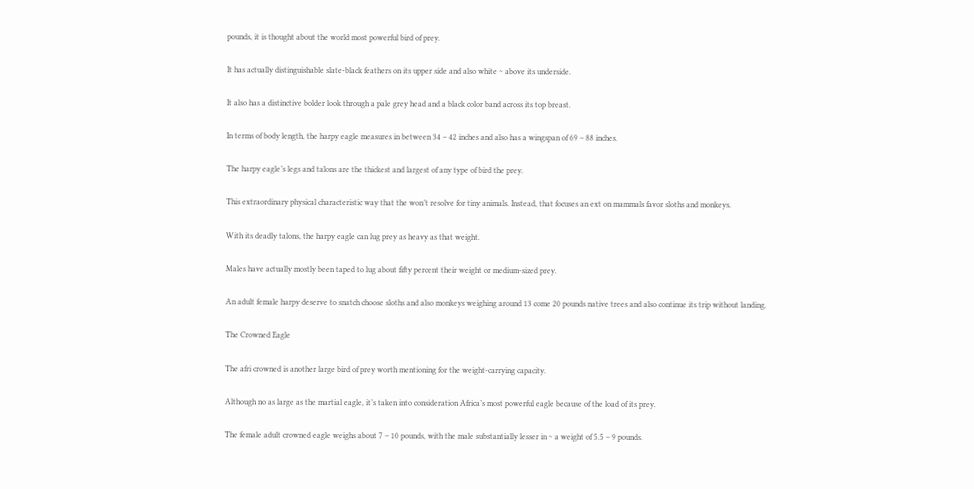pounds, it is thought about the world most powerful bird of prey.

It has actually distinguishable slate-black feathers on its upper side and also white ~ above its underside.

It also has a distinctive bolder look through a pale grey head and a black color band across its top breast.

In terms of body length, the harpy eagle measures in between 34 – 42 inches and also has a wingspan of 69 – 88 inches.

The harpy eagle’s legs and talons are the thickest and largest of any type of bird the prey.

This extraordinary physical characteristic way that the won’t resolve for tiny animals. Instead, that focuses an ext on mammals favor sloths and monkeys.

With its deadly talons, the harpy eagle can lug prey as heavy as that weight.

Males have actually mostly been taped to lug about fifty percent their weight or medium-sized prey.

An adult female harpy deserve to snatch choose sloths and also monkeys weighing around 13 come 20 pounds native trees and also continue its trip without landing.

The Crowned Eagle

The afri crowned is another large bird of prey worth mentioning for the weight-carrying capacity.

Although no as large as the martial eagle, it’s taken into consideration Africa’s most powerful eagle because of the load of its prey.

The female adult crowned eagle weighs about 7 – 10 pounds, with the male substantially lesser in ~ a weight of 5.5 – 9 pounds.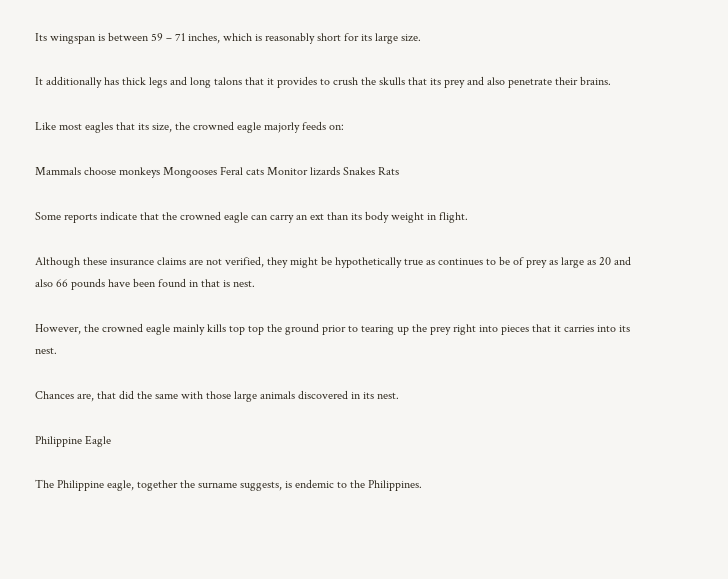Its wingspan is between 59 – 71 inches, which is reasonably short for its large size.

It additionally has thick legs and long talons that it provides to crush the skulls that its prey and also penetrate their brains.

Like most eagles that its size, the crowned eagle majorly feeds on:

Mammals choose monkeys Mongooses Feral cats Monitor lizards Snakes Rats

Some reports indicate that the crowned eagle can carry an ext than its body weight in flight.

Although these insurance claims are not verified, they might be hypothetically true as continues to be of prey as large as 20 and also 66 pounds have been found in that is nest.

However, the crowned eagle mainly kills top top the ground prior to tearing up the prey right into pieces that it carries into its nest.

Chances are, that did the same with those large animals discovered in its nest.

Philippine Eagle

The Philippine eagle, together the surname suggests, is endemic to the Philippines.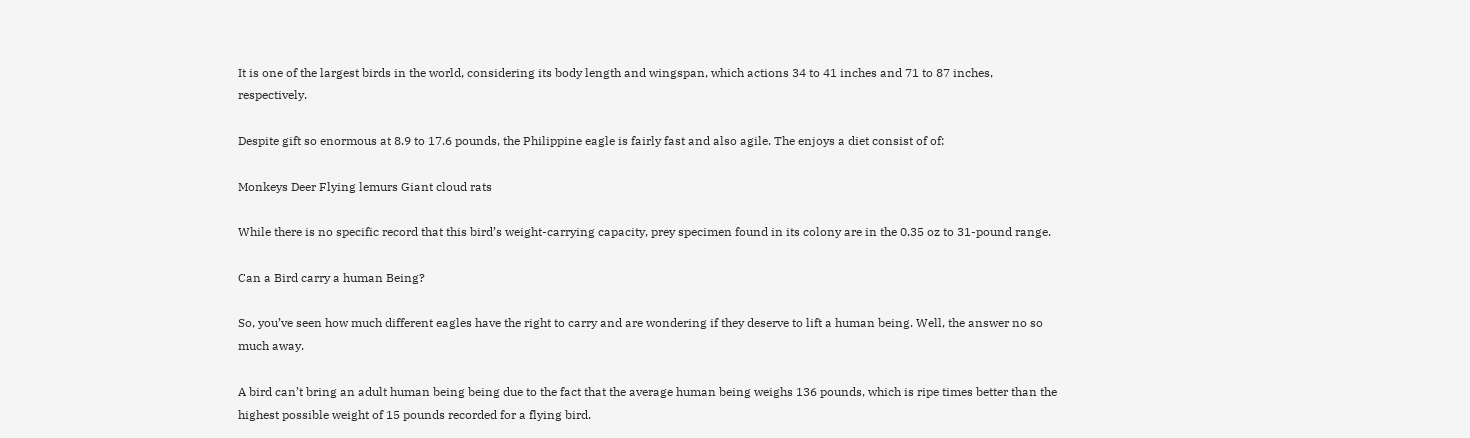It is one of the largest birds in the world, considering its body length and wingspan, which actions 34 to 41 inches and 71 to 87 inches, respectively.

Despite gift so enormous at 8.9 to 17.6 pounds, the Philippine eagle is fairly fast and also agile. The enjoys a diet consist of of:

Monkeys Deer Flying lemurs Giant cloud rats

While there is no specific record that this bird’s weight-carrying capacity, prey specimen found in its colony are in the 0.35 oz to 31-pound range.

Can a Bird carry a human Being?

So, you’ve seen how much different eagles have the right to carry and are wondering if they deserve to lift a human being. Well, the answer no so much away.

A bird can’t bring an adult human being being due to the fact that the average human being weighs 136 pounds, which is ripe times better than the highest possible weight of 15 pounds recorded for a flying bird.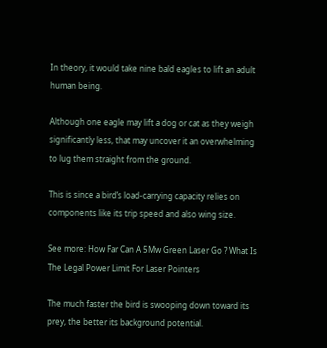In theory, it would take nine bald eagles to lift an adult human being.

Although one eagle may lift a dog or cat as they weigh significantly less, that may uncover it an overwhelming to lug them straight from the ground.

This is since a bird’s load-carrying capacity relies on components like its trip speed and also wing size.

See more: How Far Can A 5Mw Green Laser Go ? What Is The Legal Power Limit For Laser Pointers

The much faster the bird is swooping down toward its prey, the better its background potential.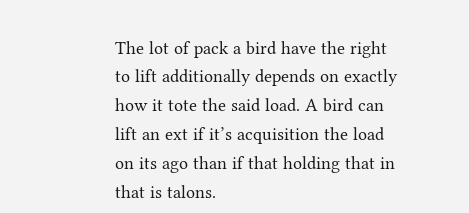The lot of pack a bird have the right to lift additionally depends on exactly how it tote the said load. A bird can lift an ext if it’s acquisition the load on its ago than if that holding that in that is talons.